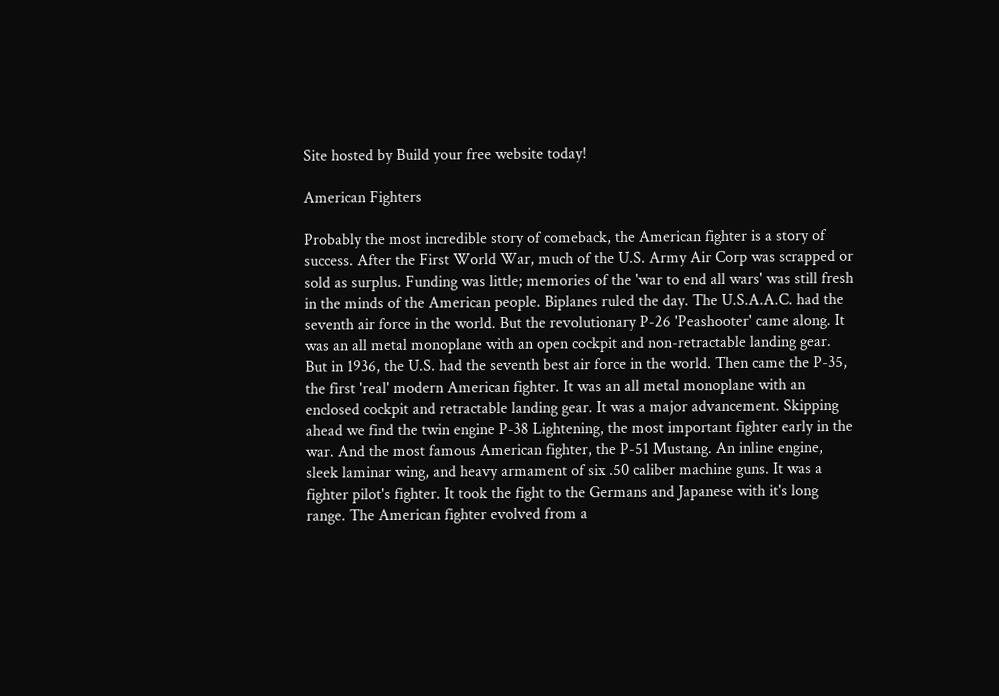Site hosted by Build your free website today!

American Fighters

Probably the most incredible story of comeback, the American fighter is a story of success. After the First World War, much of the U.S. Army Air Corp was scrapped or sold as surplus. Funding was little; memories of the 'war to end all wars' was still fresh in the minds of the American people. Biplanes ruled the day. The U.S.A.A.C. had the seventh air force in the world. But the revolutionary P-26 'Peashooter' came along. It was an all metal monoplane with an open cockpit and non-retractable landing gear. But in 1936, the U.S. had the seventh best air force in the world. Then came the P-35, the first 'real' modern American fighter. It was an all metal monoplane with an enclosed cockpit and retractable landing gear. It was a major advancement. Skipping ahead we find the twin engine P-38 Lightening, the most important fighter early in the war. And the most famous American fighter, the P-51 Mustang. An inline engine, sleek laminar wing, and heavy armament of six .50 caliber machine guns. It was a fighter pilot's fighter. It took the fight to the Germans and Japanese with it's long range. The American fighter evolved from a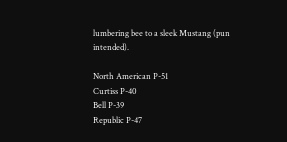lumbering bee to a sleek Mustang (pun intended).

North American P-51
Curtiss P-40
Bell P-39
Republic P-47